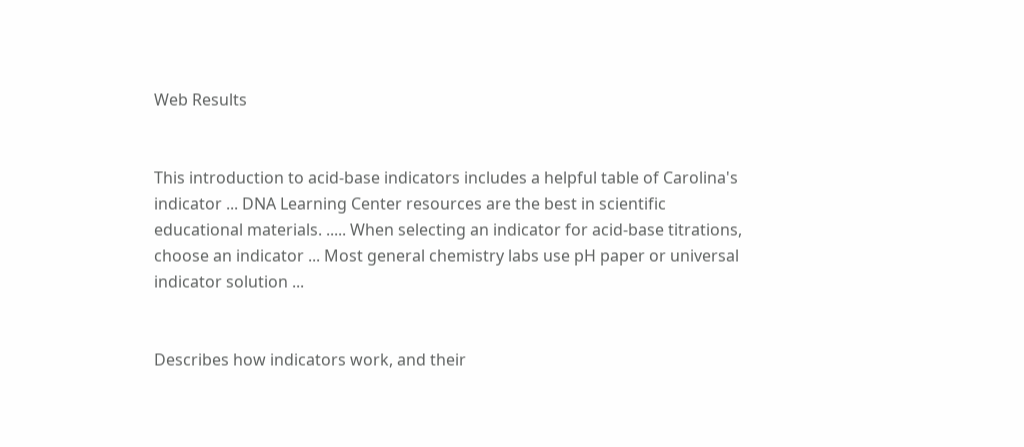Web Results


This introduction to acid-base indicators includes a helpful table of Carolina's indicator ... DNA Learning Center resources are the best in scientific educational materials. ..... When selecting an indicator for acid-base titrations, choose an indicator ... Most general chemistry labs use pH paper or universal indicator solution ...


Describes how indicators work, and their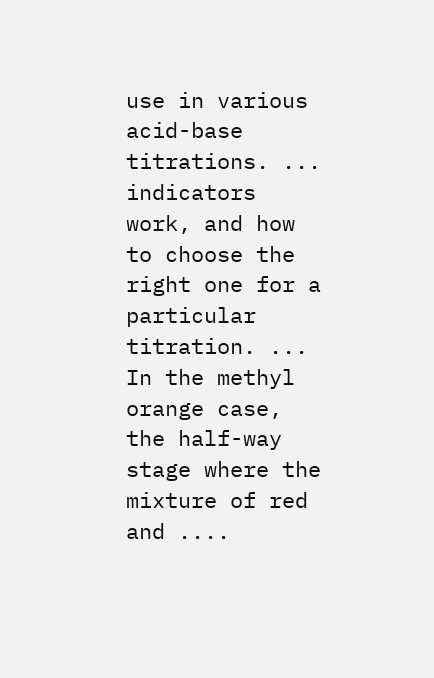use in various acid-base titrations. ... indicators work, and how to choose the right one for a particular titration. ... In the methyl orange case, the half-way stage where the mixture of red and ....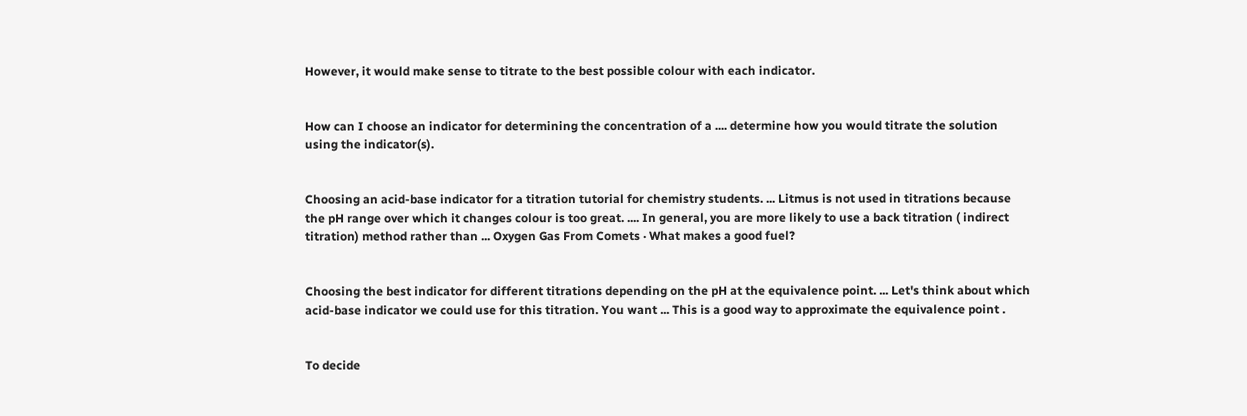However, it would make sense to titrate to the best possible colour with each indicator.


How can I choose an indicator for determining the concentration of a .... determine how you would titrate the solution using the indicator(s).


Choosing an acid-base indicator for a titration tutorial for chemistry students. ... Litmus is not used in titrations because the pH range over which it changes colour is too great. .... In general, you are more likely to use a back titration ( indirect titration) method rather than ... Oxygen Gas From Comets · What makes a good fuel?


Choosing the best indicator for different titrations depending on the pH at the equivalence point. ... Let's think about which acid-base indicator we could use for this titration. You want ... This is a good way to approximate the equivalence point .


To decide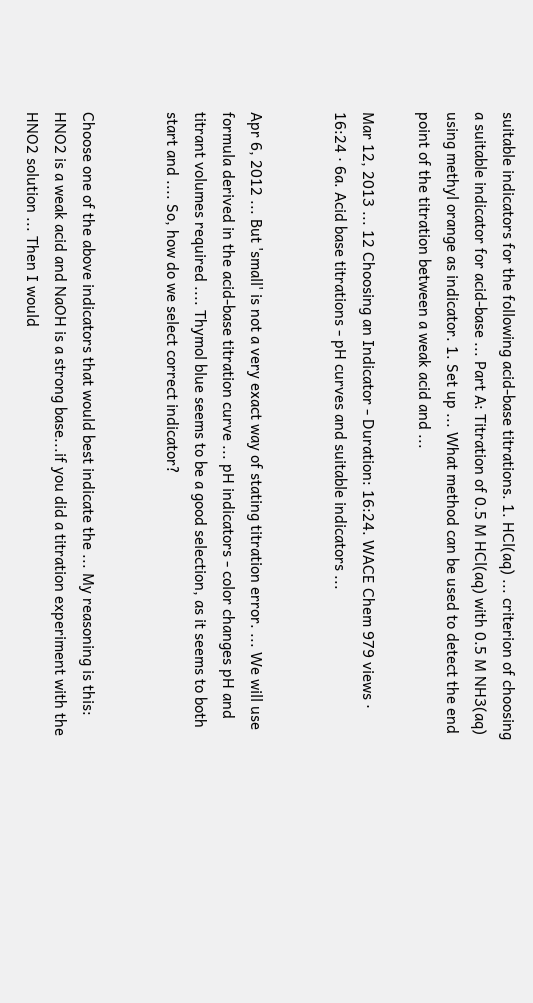suitable indicators for the following acid-base titrations. 1. HCl(aq) ... criterion of choosing a suitable indicator for acid-base ... Part A: Titration of 0.5 M HCl(aq) with 0.5 M NH3(aq) using methyl orange as indicator. 1. Set up ... What method can be used to detect the end point of the titration between a weak acid and ...

Mar 12, 2013 ... 12 Choosing an Indicator - Duration: 16:24. WACE Chem 979 views · 16:24 · 6a. Acid base titrations - pH curves and suitable indicators ...


Apr 6, 2012 ... But 'small' is not a very exact way of stating titration error. ... We will use formula derived in the acid-base titration curve ... pH indicators - color changes pH and titrant volumes required .... Thymol blue seems to be a good selection, as it seems to both start and .... So, how do we select correct indicator?


Choose one of the above indicators that would best indicate the ... My reasoning is this: HNO2 is a weak acid and NaOH is a strong base...if you did a titration experiment with the HNO2 solution ... Then I would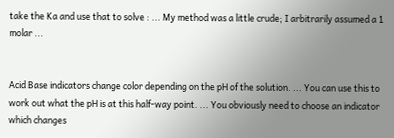take the Ka and use that to solve : ... My method was a little crude; I arbitrarily assumed a 1 molar ...


Acid Base indicators change color depending on the pH of the solution. ... You can use this to work out what the pH is at this half-way point. ... You obviously need to choose an indicator which changes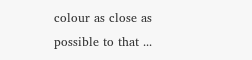colour as close as possible to that ...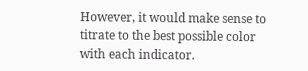However, it would make sense to titrate to the best possible color with each indicator.